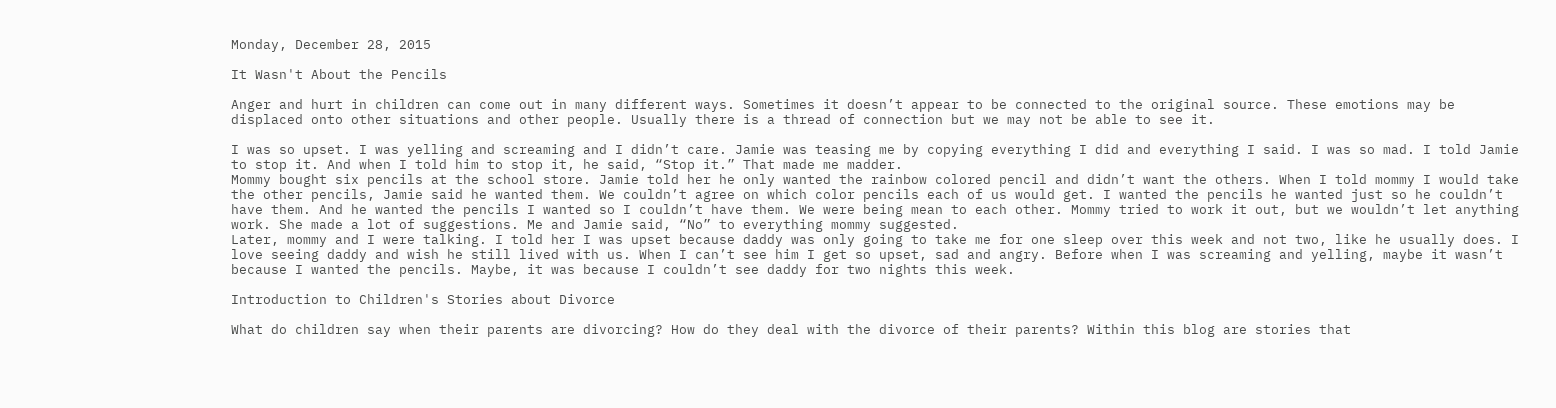Monday, December 28, 2015

It Wasn't About the Pencils

Anger and hurt in children can come out in many different ways. Sometimes it doesn’t appear to be connected to the original source. These emotions may be displaced onto other situations and other people. Usually there is a thread of connection but we may not be able to see it.

I was so upset. I was yelling and screaming and I didn’t care. Jamie was teasing me by copying everything I did and everything I said. I was so mad. I told Jamie to stop it. And when I told him to stop it, he said, “Stop it.” That made me madder.
Mommy bought six pencils at the school store. Jamie told her he only wanted the rainbow colored pencil and didn’t want the others. When I told mommy I would take the other pencils, Jamie said he wanted them. We couldn’t agree on which color pencils each of us would get. I wanted the pencils he wanted just so he couldn’t have them. And he wanted the pencils I wanted so I couldn’t have them. We were being mean to each other. Mommy tried to work it out, but we wouldn’t let anything work. She made a lot of suggestions. Me and Jamie said, “No” to everything mommy suggested.
Later, mommy and I were talking. I told her I was upset because daddy was only going to take me for one sleep over this week and not two, like he usually does. I love seeing daddy and wish he still lived with us. When I can’t see him I get so upset, sad and angry. Before when I was screaming and yelling, maybe it wasn’t because I wanted the pencils. Maybe, it was because I couldn’t see daddy for two nights this week.

Introduction to Children's Stories about Divorce

What do children say when their parents are divorcing? How do they deal with the divorce of their parents? Within this blog are stories that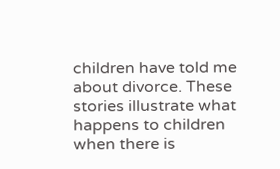children have told me about divorce. These stories illustrate what happens to children when there is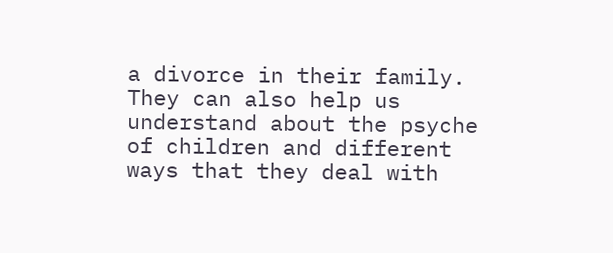a divorce in their family. They can also help us understand about the psyche of children and different ways that they deal with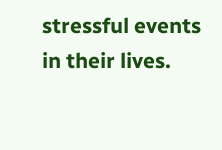stressful events in their lives.